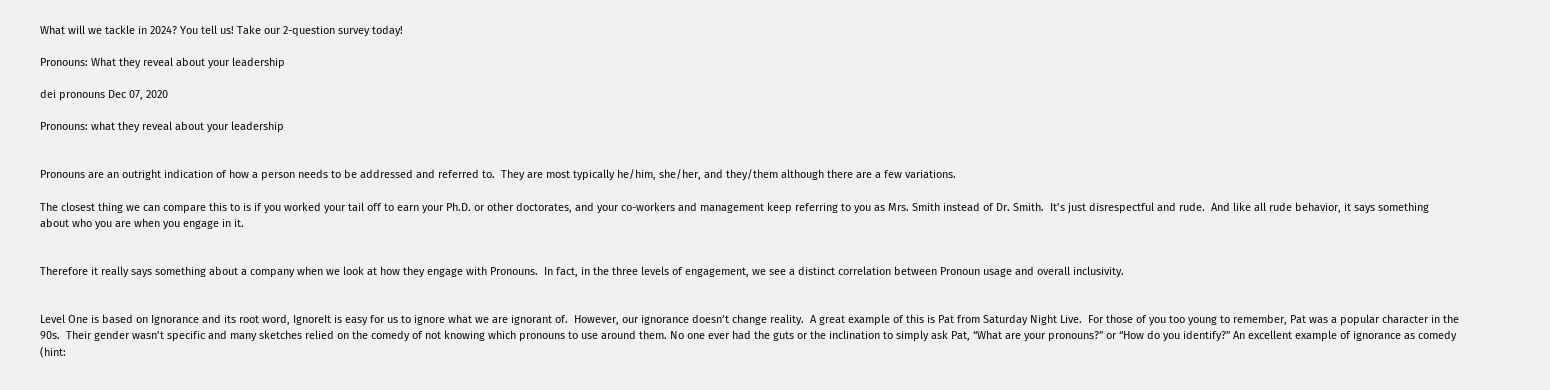What will we tackle in 2024? You tell us! Take our 2-question survey today!

Pronouns: What they reveal about your leadership

dei pronouns Dec 07, 2020

Pronouns: what they reveal about your leadership


Pronouns are an outright indication of how a person needs to be addressed and referred to.  They are most typically he/him, she/her, and they/them although there are a few variations.

The closest thing we can compare this to is if you worked your tail off to earn your Ph.D. or other doctorates, and your co-workers and management keep referring to you as Mrs. Smith instead of Dr. Smith.  It’s just disrespectful and rude.  And like all rude behavior, it says something about who you are when you engage in it.


Therefore it really says something about a company when we look at how they engage with Pronouns.  In fact, in the three levels of engagement, we see a distinct correlation between Pronoun usage and overall inclusivity.


Level One is based on Ignorance and its root word, IgnoreIt is easy for us to ignore what we are ignorant of.  However, our ignorance doesn’t change reality.  A great example of this is Pat from Saturday Night Live.  For those of you too young to remember, Pat was a popular character in the 90s.  Their gender wasn’t specific and many sketches relied on the comedy of not knowing which pronouns to use around them. No one ever had the guts or the inclination to simply ask Pat, “What are your pronouns?” or “How do you identify?” An excellent example of ignorance as comedy (hint: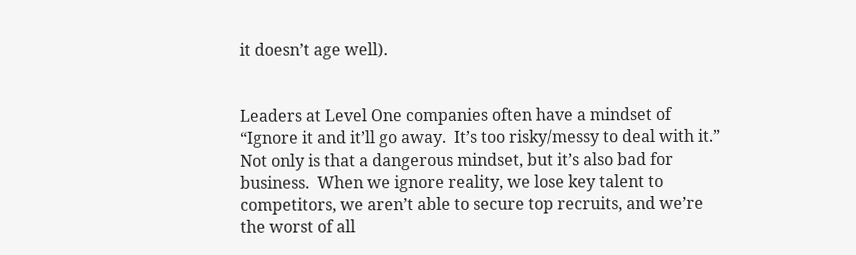it doesn’t age well).


Leaders at Level One companies often have a mindset of “Ignore it and it’ll go away.  It’s too risky/messy to deal with it.”  Not only is that a dangerous mindset, but it’s also bad for business.  When we ignore reality, we lose key talent to competitors, we aren’t able to secure top recruits, and we’re the worst of all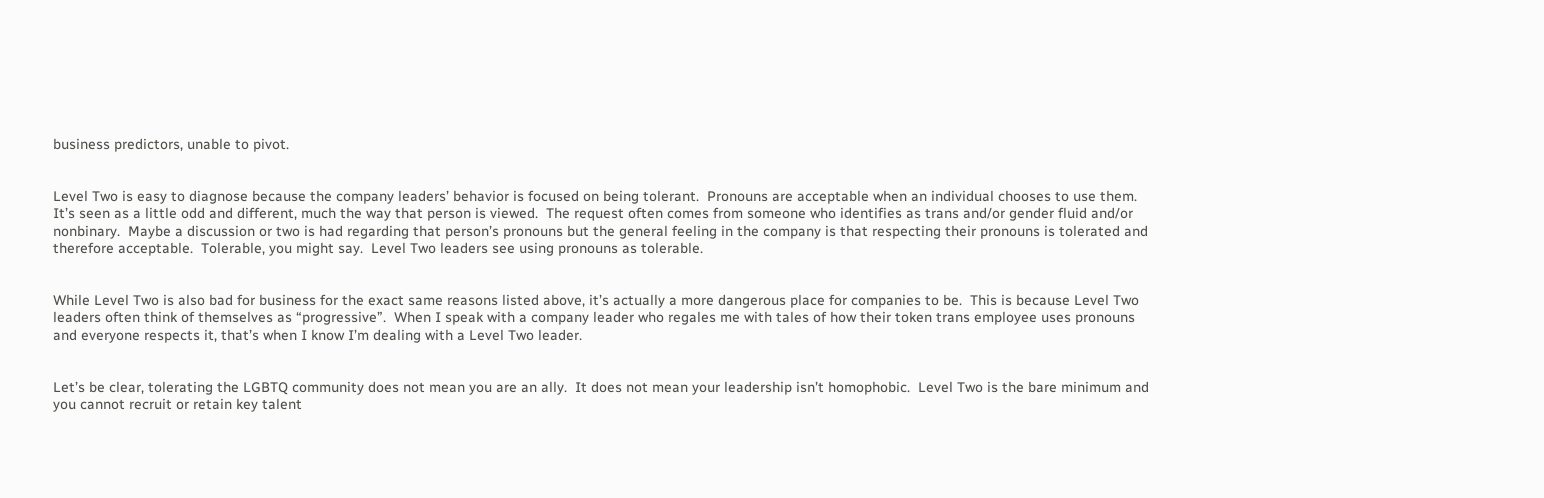business predictors, unable to pivot.


Level Two is easy to diagnose because the company leaders’ behavior is focused on being tolerant.  Pronouns are acceptable when an individual chooses to use them.  It’s seen as a little odd and different, much the way that person is viewed.  The request often comes from someone who identifies as trans and/or gender fluid and/or nonbinary.  Maybe a discussion or two is had regarding that person’s pronouns but the general feeling in the company is that respecting their pronouns is tolerated and therefore acceptable.  Tolerable, you might say.  Level Two leaders see using pronouns as tolerable.


While Level Two is also bad for business for the exact same reasons listed above, it’s actually a more dangerous place for companies to be.  This is because Level Two leaders often think of themselves as “progressive”.  When I speak with a company leader who regales me with tales of how their token trans employee uses pronouns and everyone respects it, that’s when I know I’m dealing with a Level Two leader.


Let’s be clear, tolerating the LGBTQ community does not mean you are an ally.  It does not mean your leadership isn’t homophobic.  Level Two is the bare minimum and you cannot recruit or retain key talent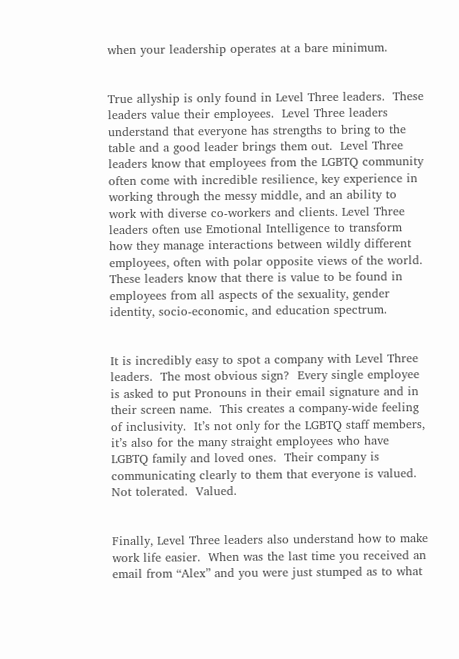when your leadership operates at a bare minimum.


True allyship is only found in Level Three leaders.  These leaders value their employees.  Level Three leaders understand that everyone has strengths to bring to the table and a good leader brings them out.  Level Three leaders know that employees from the LGBTQ community often come with incredible resilience, key experience in working through the messy middle, and an ability to work with diverse co-workers and clients. Level Three leaders often use Emotional Intelligence to transform how they manage interactions between wildly different employees, often with polar opposite views of the world.  These leaders know that there is value to be found in employees from all aspects of the sexuality, gender identity, socio-economic, and education spectrum.


It is incredibly easy to spot a company with Level Three leaders.  The most obvious sign?  Every single employee is asked to put Pronouns in their email signature and in their screen name.  This creates a company-wide feeling of inclusivity.  It’s not only for the LGBTQ staff members, it’s also for the many straight employees who have LGBTQ family and loved ones.  Their company is communicating clearly to them that everyone is valued.  Not tolerated.  Valued.


Finally, Level Three leaders also understand how to make work life easier.  When was the last time you received an email from “Alex” and you were just stumped as to what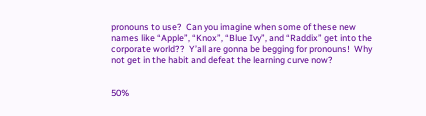pronouns to use?  Can you imagine when some of these new names like “Apple”, “Knox”, “Blue Ivy”, and “Raddix” get into the corporate world??  Y’all are gonna be begging for pronouns!  Why not get in the habit and defeat the learning curve now?


50%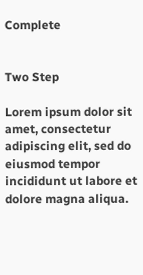Complete


Two Step

Lorem ipsum dolor sit amet, consectetur adipiscing elit, sed do eiusmod tempor incididunt ut labore et dolore magna aliqua.